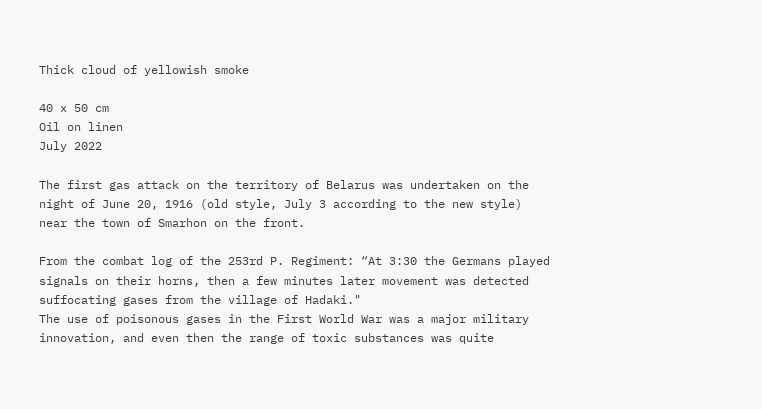Thick cloud of yellowish smoke

40 x 50 cm
Oil on linen
July 2022

The first gas attack on the territory of Belarus was undertaken on the night of June 20, 1916 (old style, July 3 according to the new style) near the town of Smarhon on the front.

From the combat log of the 253rd P. Regiment: “At 3:30 the Germans played signals on their horns, then a few minutes later movement was detected suffocating gases from the village of Hadaki."
The use of poisonous gases in the First World War was a major military innovation, and even then the range of toxic substances was quite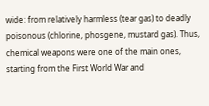wide: from relatively harmless (tear gas) to deadly poisonous (chlorine, phosgene, mustard gas). Thus, chemical weapons were one of the main ones, starting from the First World War and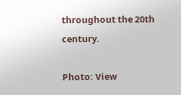throughout the 20th century.

Photo: View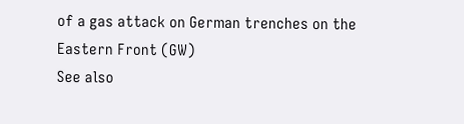of a gas attack on German trenches on the Eastern Front (GW)
See also